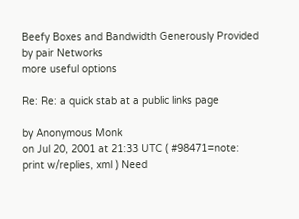Beefy Boxes and Bandwidth Generously Provided by pair Networks
more useful options

Re: Re: a quick stab at a public links page

by Anonymous Monk
on Jul 20, 2001 at 21:33 UTC ( #98471=note: print w/replies, xml ) Need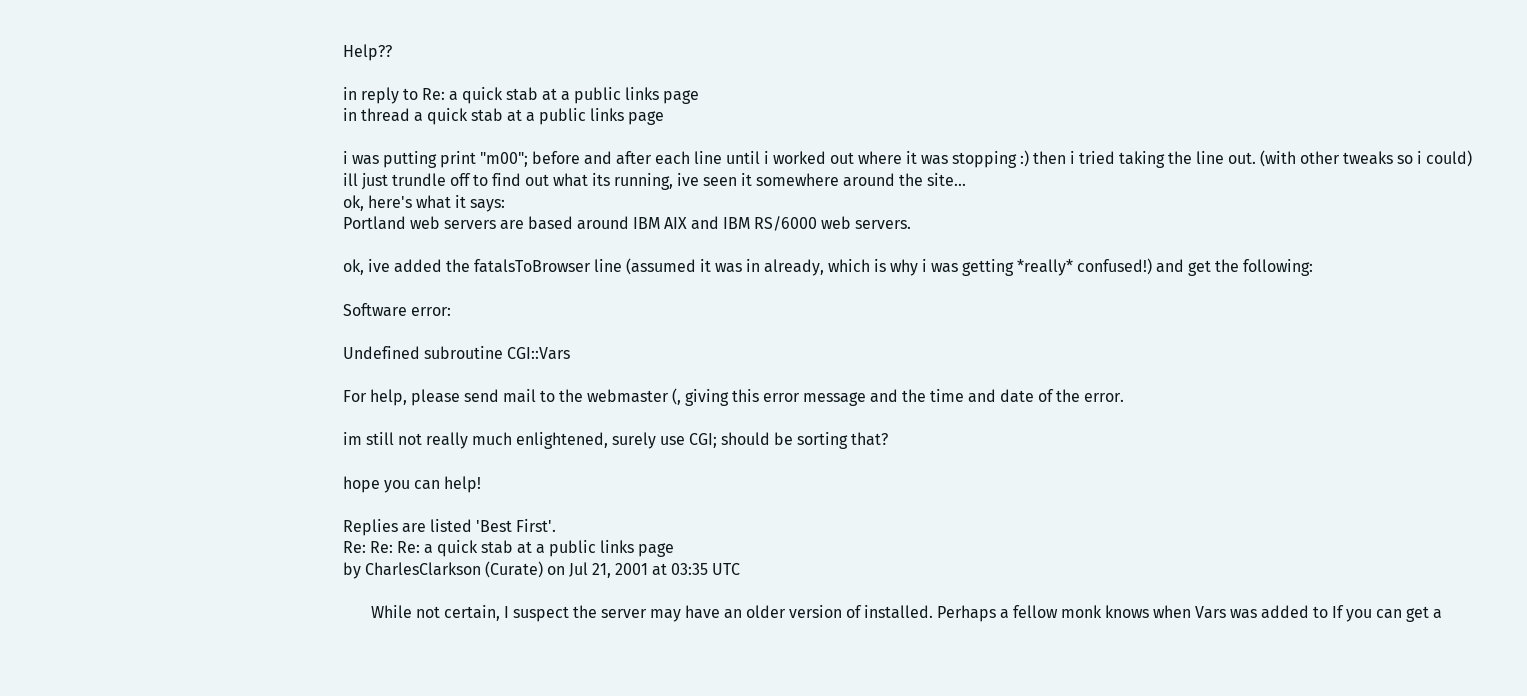Help??

in reply to Re: a quick stab at a public links page
in thread a quick stab at a public links page

i was putting print "m00"; before and after each line until i worked out where it was stopping :) then i tried taking the line out. (with other tweaks so i could)
ill just trundle off to find out what its running, ive seen it somewhere around the site...
ok, here's what it says:
Portland web servers are based around IBM AIX and IBM RS/6000 web servers.

ok, ive added the fatalsToBrowser line (assumed it was in already, which is why i was getting *really* confused!) and get the following:

Software error:

Undefined subroutine CGI::Vars

For help, please send mail to the webmaster (, giving this error message and the time and date of the error.

im still not really much enlightened, surely use CGI; should be sorting that?

hope you can help!

Replies are listed 'Best First'.
Re: Re: Re: a quick stab at a public links page
by CharlesClarkson (Curate) on Jul 21, 2001 at 03:35 UTC

       While not certain, I suspect the server may have an older version of installed. Perhaps a fellow monk knows when Vars was added to If you can get a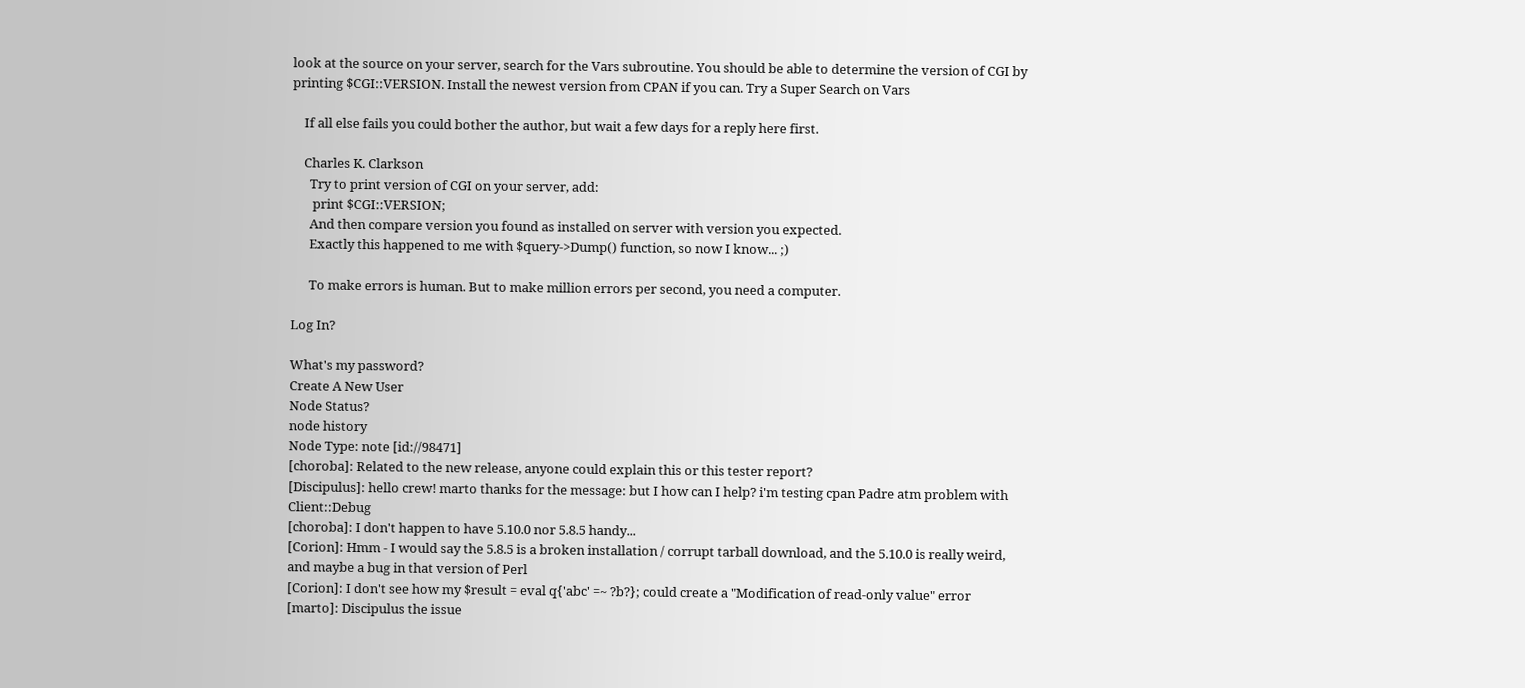look at the source on your server, search for the Vars subroutine. You should be able to determine the version of CGI by printing $CGI::VERSION. Install the newest version from CPAN if you can. Try a Super Search on Vars

    If all else fails you could bother the author, but wait a few days for a reply here first.

    Charles K. Clarkson
      Try to print version of CGI on your server, add:
       print $CGI::VERSION;
      And then compare version you found as installed on server with version you expected.
      Exactly this happened to me with $query->Dump() function, so now I know... ;)

      To make errors is human. But to make million errors per second, you need a computer.

Log In?

What's my password?
Create A New User
Node Status?
node history
Node Type: note [id://98471]
[choroba]: Related to the new release, anyone could explain this or this tester report?
[Discipulus]: hello crew! marto thanks for the message: but I how can I help? i'm testing cpan Padre atm problem with Client::Debug
[choroba]: I don't happen to have 5.10.0 nor 5.8.5 handy...
[Corion]: Hmm - I would say the 5.8.5 is a broken installation / corrupt tarball download, and the 5.10.0 is really weird, and maybe a bug in that version of Perl
[Corion]: I don't see how my $result = eval q{'abc' =~ ?b?}; could create a "Modification of read-only value" error
[marto]: Discipulus the issue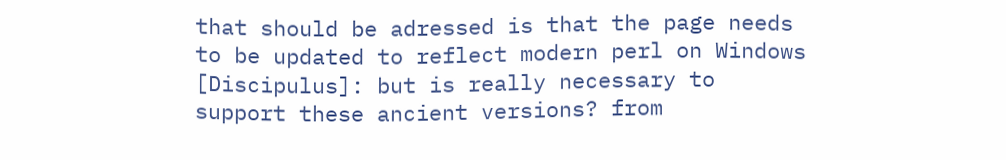that should be adressed is that the page needs to be updated to reflect modern perl on Windows
[Discipulus]: but is really necessary to support these ancient versions? from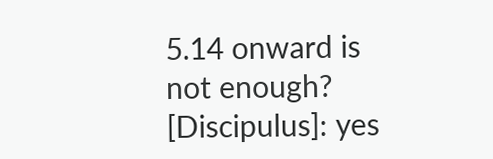5.14 onward is not enough?
[Discipulus]: yes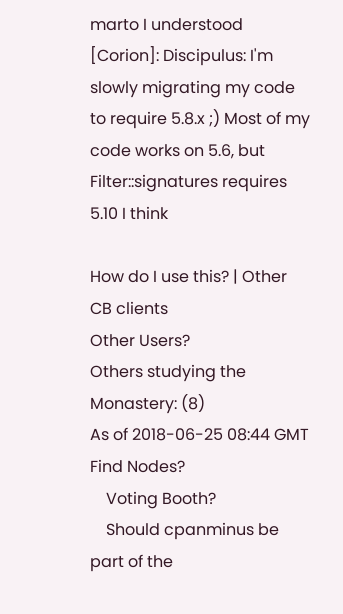marto I understood
[Corion]: Discipulus: I'm slowly migrating my code to require 5.8.x ;) Most of my code works on 5.6, but Filter::signatures requires 5.10 I think

How do I use this? | Other CB clients
Other Users?
Others studying the Monastery: (8)
As of 2018-06-25 08:44 GMT
Find Nodes?
    Voting Booth?
    Should cpanminus be part of the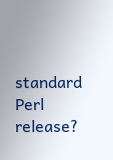standard Perl release?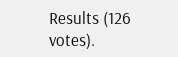Results (126 votes).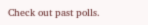Check out past polls.